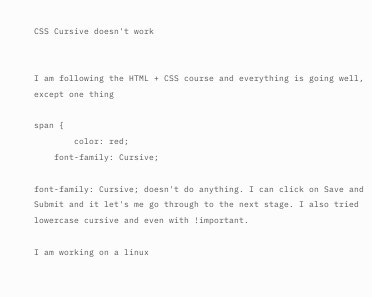CSS Cursive doesn't work


I am following the HTML + CSS course and everything is going well, except one thing

span {
        color: red;
    font-family: Cursive;

font-family: Cursive; doesn't do anything. I can click on Save and Submit and it let's me go through to the next stage. I also tried lowercase cursive and even with !important.

I am working on a linux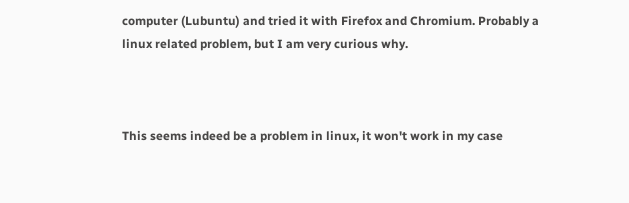computer (Lubuntu) and tried it with Firefox and Chromium. Probably a linux related problem, but I am very curious why.



This seems indeed be a problem in linux, it won't work in my case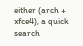either (arch + xfce4), a quick search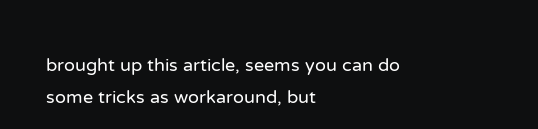brought up this article, seems you can do some tricks as workaround, but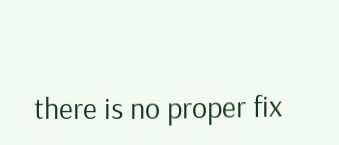there is no proper fix